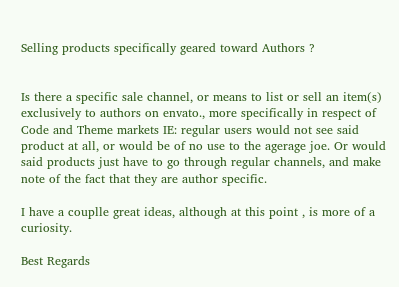Selling products specifically geared toward Authors ?


Is there a specific sale channel, or means to list or sell an item(s) exclusively to authors on envato., more specifically in respect of Code and Theme markets IE: regular users would not see said product at all, or would be of no use to the agerage joe. Or would said products just have to go through regular channels, and make note of the fact that they are author specific.

I have a couplle great ideas, although at this point , is more of a curiosity.

Best Regards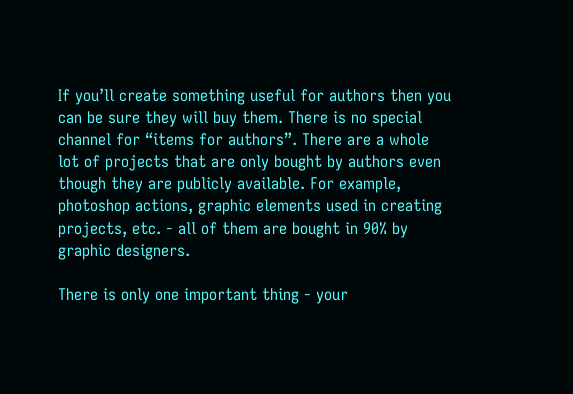If you’ll create something useful for authors then you can be sure they will buy them. There is no special channel for “items for authors”. There are a whole lot of projects that are only bought by authors even though they are publicly available. For example, photoshop actions, graphic elements used in creating projects, etc. - all of them are bought in 90% by graphic designers.

There is only one important thing - your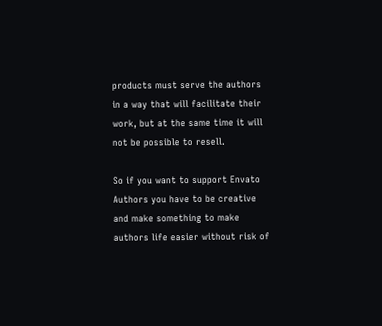products must serve the authors in a way that will facilitate their work, but at the same time it will not be possible to resell.

So if you want to support Envato Authors you have to be creative and make something to make authors life easier without risk of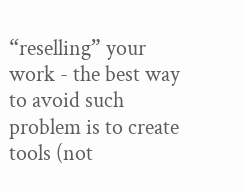“reselling” your work - the best way to avoid such problem is to create tools (not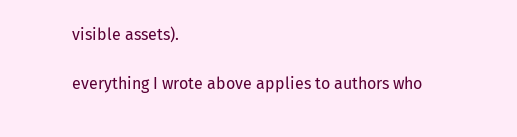visible assets).

everything I wrote above applies to authors who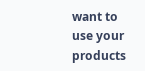want to use your products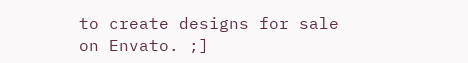to create designs for sale on Envato. ;]